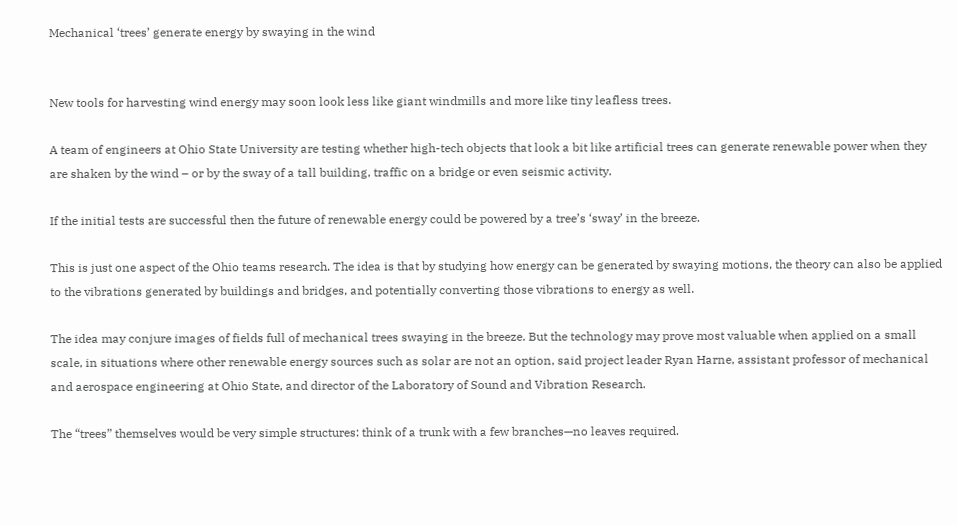Mechanical ‘trees’ generate energy by swaying in the wind


New tools for harvesting wind energy may soon look less like giant windmills and more like tiny leafless trees.

A team of engineers at Ohio State University are testing whether high-tech objects that look a bit like artificial trees can generate renewable power when they are shaken by the wind – or by the sway of a tall building, traffic on a bridge or even seismic activity.

If the initial tests are successful then the future of renewable energy could be powered by a tree’s ‘sway’ in the breeze.

This is just one aspect of the Ohio teams research. The idea is that by studying how energy can be generated by swaying motions, the theory can also be applied to the vibrations generated by buildings and bridges, and potentially converting those vibrations to energy as well.

The idea may conjure images of fields full of mechanical trees swaying in the breeze. But the technology may prove most valuable when applied on a small scale, in situations where other renewable energy sources such as solar are not an option, said project leader Ryan Harne, assistant professor of mechanical and aerospace engineering at Ohio State, and director of the Laboratory of Sound and Vibration Research.

The “trees” themselves would be very simple structures: think of a trunk with a few branches—no leaves required.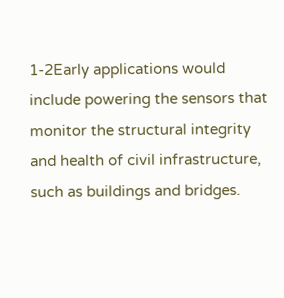1-2Early applications would include powering the sensors that monitor the structural integrity and health of civil infrastructure, such as buildings and bridges.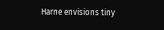Harne envisions tiny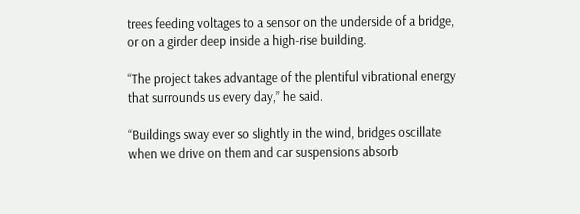trees feeding voltages to a sensor on the underside of a bridge, or on a girder deep inside a high-rise building.

“The project takes advantage of the plentiful vibrational energy that surrounds us every day,” he said.

“Buildings sway ever so slightly in the wind, bridges oscillate when we drive on them and car suspensions absorb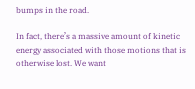bumps in the road.

In fact, there’s a massive amount of kinetic energy associated with those motions that is otherwise lost. We want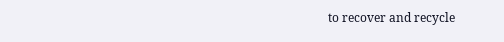to recover and recycle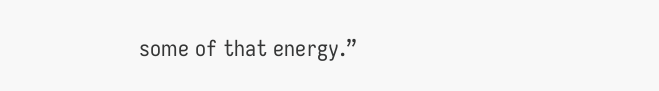some of that energy.”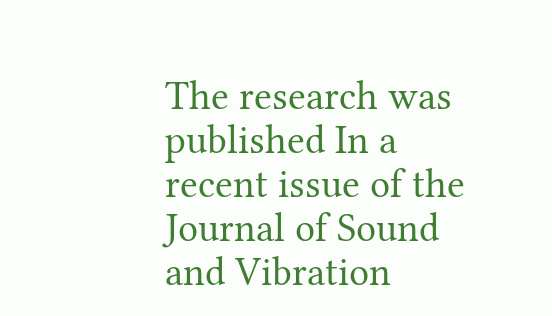The research was published In a recent issue of the Journal of Sound and Vibration